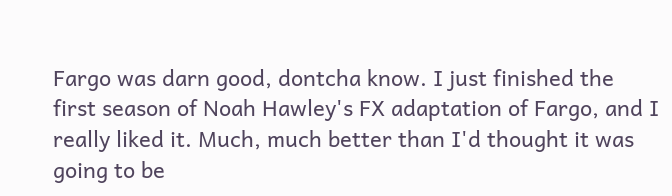Fargo was darn good, dontcha know. I just finished the first season of Noah Hawley's FX adaptation of Fargo, and I really liked it. Much, much better than I'd thought it was going to be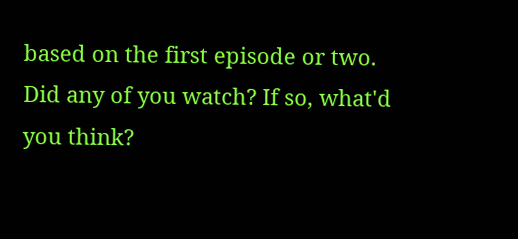based on the first episode or two. Did any of you watch? If so, what'd you think?